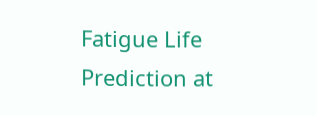Fatigue Life Prediction at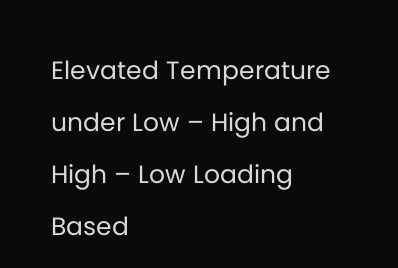Elevated Temperature under Low – High and High – Low Loading Based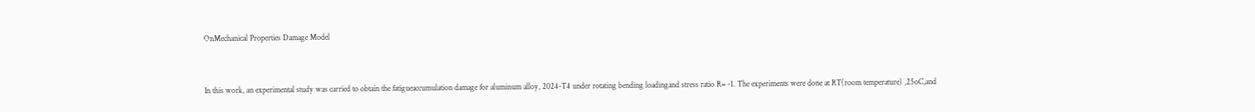OnMechanical Properties Damage Model


In this work, an experimental study was carried to obtain the fatigueaccumulation damage for aluminum alloy, 2024-T4 under rotating bending loadingand stress ratio R= -1. The experiments were done at RT(room temperature) ,25oC,and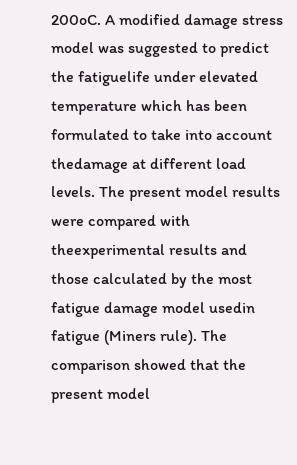200oC. A modified damage stress model was suggested to predict the fatiguelife under elevated temperature which has been formulated to take into account thedamage at different load levels. The present model results were compared with theexperimental results and those calculated by the most fatigue damage model usedin fatigue (Miners rule). The comparison showed that the present model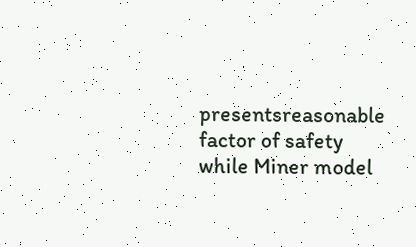presentsreasonable factor of safety while Miner model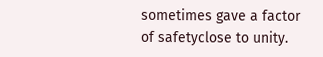sometimes gave a factor of safetyclose to unity.